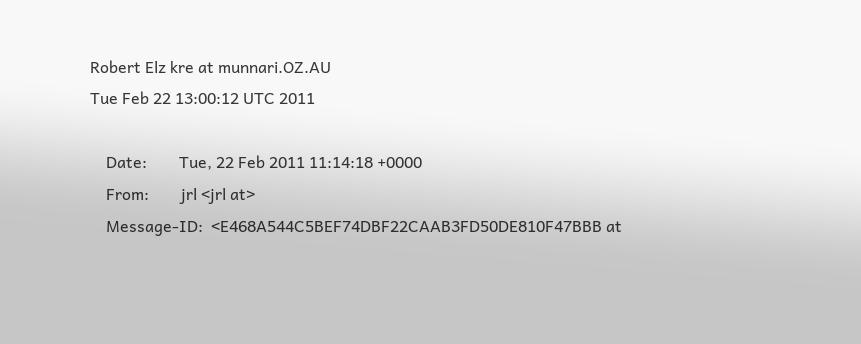Robert Elz kre at munnari.OZ.AU
Tue Feb 22 13:00:12 UTC 2011

    Date:        Tue, 22 Feb 2011 11:14:18 +0000
    From:        jrl <jrl at>
    Message-ID:  <E468A544C5BEF74DBF22CAAB3FD50DE810F47BBB at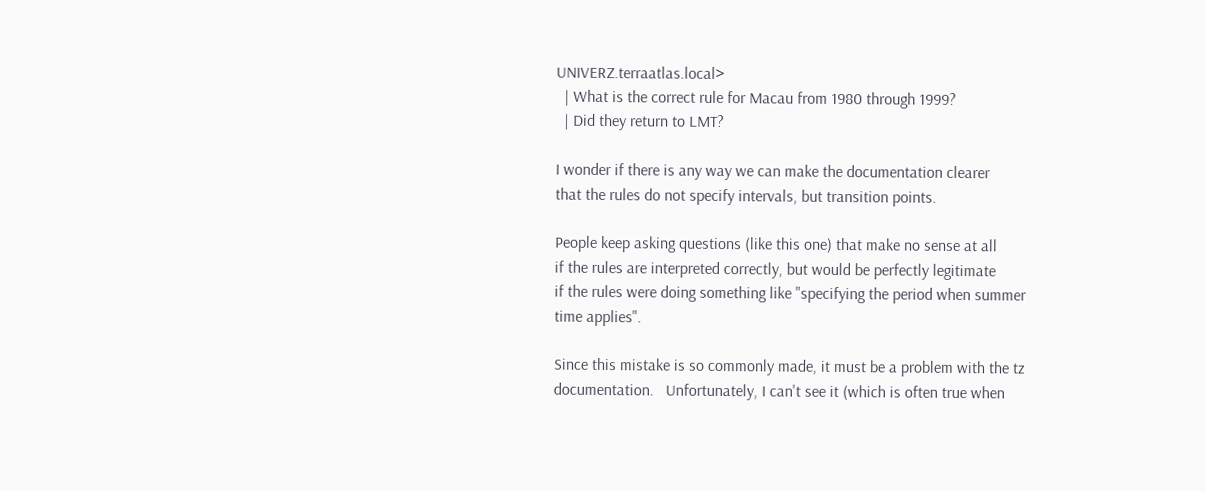UNIVERZ.terraatlas.local>
  | What is the correct rule for Macau from 1980 through 1999?
  | Did they return to LMT?

I wonder if there is any way we can make the documentation clearer
that the rules do not specify intervals, but transition points.

People keep asking questions (like this one) that make no sense at all
if the rules are interpreted correctly, but would be perfectly legitimate
if the rules were doing something like "specifying the period when summer
time applies".

Since this mistake is so commonly made, it must be a problem with the tz
documentation.   Unfortunately, I can't see it (which is often true when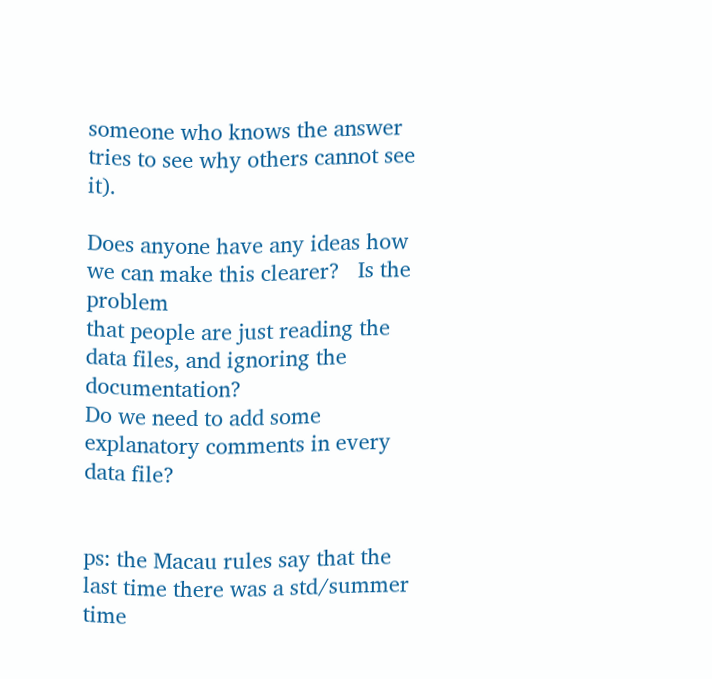someone who knows the answer tries to see why others cannot see it).

Does anyone have any ideas how we can make this clearer?   Is the problem
that people are just reading the data files, and ignoring the documentation?
Do we need to add some explanatory comments in every data file?


ps: the Macau rules say that the last time there was a std/summer time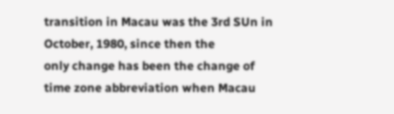transition in Macau was the 3rd SUn in October, 1980, since then the
only change has been the change of time zone abbreviation when Macau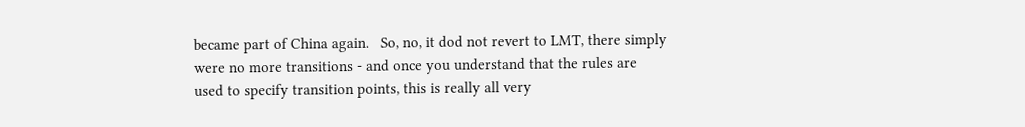became part of China again.   So, no, it dod not revert to LMT, there simply
were no more transitions - and once you understand that the rules are
used to specify transition points, this is really all very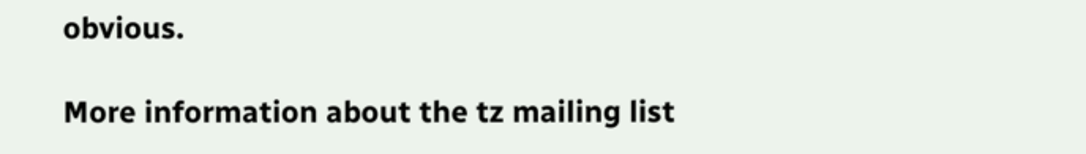obvious.

More information about the tz mailing list